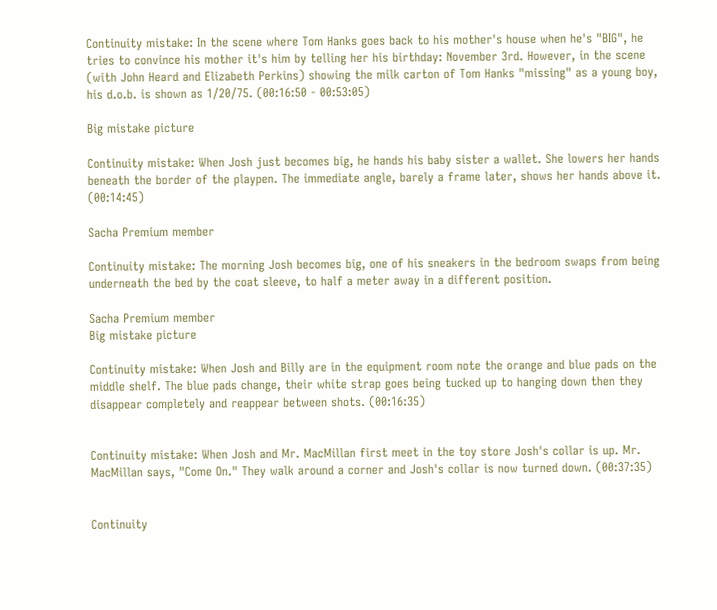Continuity mistake: In the scene where Tom Hanks goes back to his mother's house when he's "BIG", he tries to convince his mother it's him by telling her his birthday: November 3rd. However, in the scene (with John Heard and Elizabeth Perkins) showing the milk carton of Tom Hanks "missing" as a young boy, his d.o.b. is shown as 1/20/75. (00:16:50 - 00:53:05)

Big mistake picture

Continuity mistake: When Josh just becomes big, he hands his baby sister a wallet. She lowers her hands beneath the border of the playpen. The immediate angle, barely a frame later, shows her hands above it. (00:14:45)

Sacha Premium member

Continuity mistake: The morning Josh becomes big, one of his sneakers in the bedroom swaps from being underneath the bed by the coat sleeve, to half a meter away in a different position.

Sacha Premium member
Big mistake picture

Continuity mistake: When Josh and Billy are in the equipment room note the orange and blue pads on the middle shelf. The blue pads change, their white strap goes being tucked up to hanging down then they disappear completely and reappear between shots. (00:16:35)


Continuity mistake: When Josh and Mr. MacMillan first meet in the toy store Josh's collar is up. Mr. MacMillan says, "Come On." They walk around a corner and Josh's collar is now turned down. (00:37:35)


Continuity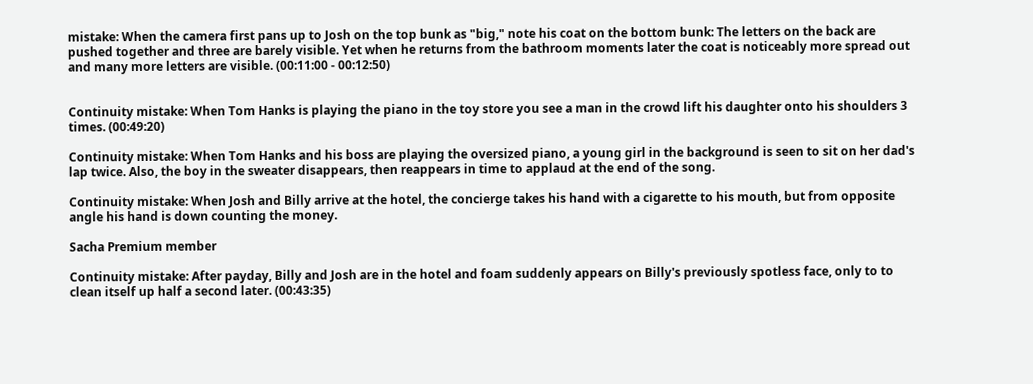mistake: When the camera first pans up to Josh on the top bunk as "big," note his coat on the bottom bunk: The letters on the back are pushed together and three are barely visible. Yet when he returns from the bathroom moments later the coat is noticeably more spread out and many more letters are visible. (00:11:00 - 00:12:50)


Continuity mistake: When Tom Hanks is playing the piano in the toy store you see a man in the crowd lift his daughter onto his shoulders 3 times. (00:49:20)

Continuity mistake: When Tom Hanks and his boss are playing the oversized piano, a young girl in the background is seen to sit on her dad's lap twice. Also, the boy in the sweater disappears, then reappears in time to applaud at the end of the song.

Continuity mistake: When Josh and Billy arrive at the hotel, the concierge takes his hand with a cigarette to his mouth, but from opposite angle his hand is down counting the money.

Sacha Premium member

Continuity mistake: After payday, Billy and Josh are in the hotel and foam suddenly appears on Billy's previously spotless face, only to to clean itself up half a second later. (00:43:35)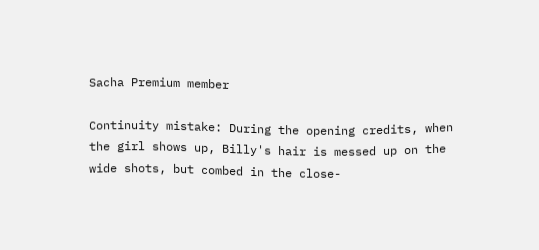Sacha Premium member

Continuity mistake: During the opening credits, when the girl shows up, Billy's hair is messed up on the wide shots, but combed in the close-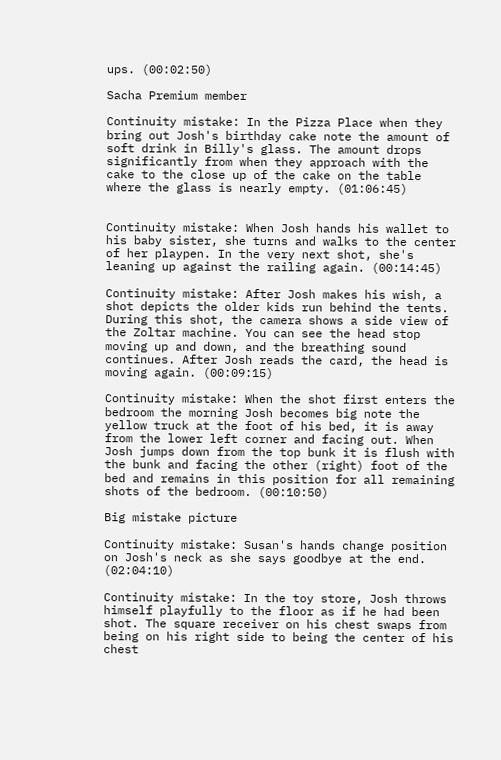ups. (00:02:50)

Sacha Premium member

Continuity mistake: In the Pizza Place when they bring out Josh's birthday cake note the amount of soft drink in Billy's glass. The amount drops significantly from when they approach with the cake to the close up of the cake on the table where the glass is nearly empty. (01:06:45)


Continuity mistake: When Josh hands his wallet to his baby sister, she turns and walks to the center of her playpen. In the very next shot, she's leaning up against the railing again. (00:14:45)

Continuity mistake: After Josh makes his wish, a shot depicts the older kids run behind the tents. During this shot, the camera shows a side view of the Zoltar machine. You can see the head stop moving up and down, and the breathing sound continues. After Josh reads the card, the head is moving again. (00:09:15)

Continuity mistake: When the shot first enters the bedroom the morning Josh becomes big note the yellow truck at the foot of his bed, it is away from the lower left corner and facing out. When Josh jumps down from the top bunk it is flush with the bunk and facing the other (right) foot of the bed and remains in this position for all remaining shots of the bedroom. (00:10:50)

Big mistake picture

Continuity mistake: Susan's hands change position on Josh's neck as she says goodbye at the end. (02:04:10)

Continuity mistake: In the toy store, Josh throws himself playfully to the floor as if he had been shot. The square receiver on his chest swaps from being on his right side to being the center of his chest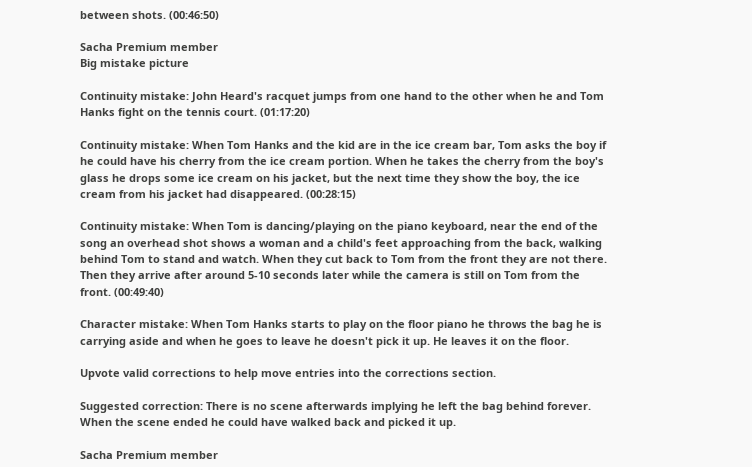between shots. (00:46:50)

Sacha Premium member
Big mistake picture

Continuity mistake: John Heard's racquet jumps from one hand to the other when he and Tom Hanks fight on the tennis court. (01:17:20)

Continuity mistake: When Tom Hanks and the kid are in the ice cream bar, Tom asks the boy if he could have his cherry from the ice cream portion. When he takes the cherry from the boy's glass he drops some ice cream on his jacket, but the next time they show the boy, the ice cream from his jacket had disappeared. (00:28:15)

Continuity mistake: When Tom is dancing/playing on the piano keyboard, near the end of the song an overhead shot shows a woman and a child's feet approaching from the back, walking behind Tom to stand and watch. When they cut back to Tom from the front they are not there. Then they arrive after around 5-10 seconds later while the camera is still on Tom from the front. (00:49:40)

Character mistake: When Tom Hanks starts to play on the floor piano he throws the bag he is carrying aside and when he goes to leave he doesn't pick it up. He leaves it on the floor.

Upvote valid corrections to help move entries into the corrections section.

Suggested correction: There is no scene afterwards implying he left the bag behind forever. When the scene ended he could have walked back and picked it up.

Sacha Premium member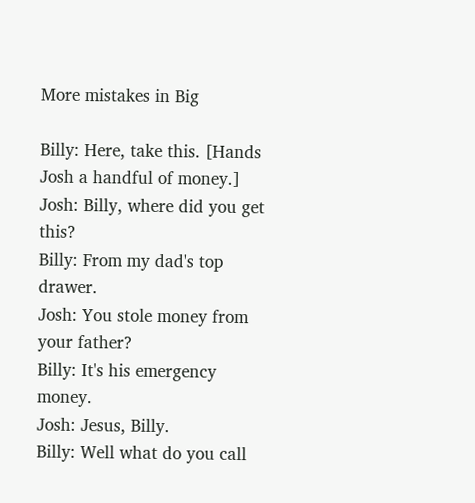More mistakes in Big

Billy: Here, take this. [Hands Josh a handful of money.]
Josh: Billy, where did you get this?
Billy: From my dad's top drawer.
Josh: You stole money from your father?
Billy: It's his emergency money.
Josh: Jesus, Billy.
Billy: Well what do you call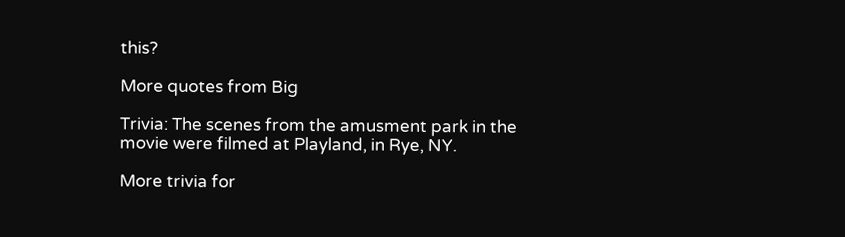this?

More quotes from Big

Trivia: The scenes from the amusment park in the movie were filmed at Playland, in Rye, NY.

More trivia for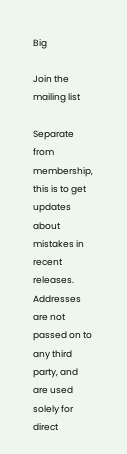Big

Join the mailing list

Separate from membership, this is to get updates about mistakes in recent releases. Addresses are not passed on to any third party, and are used solely for direct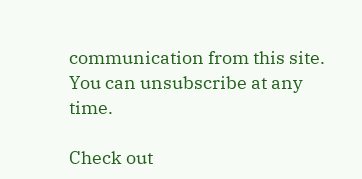communication from this site. You can unsubscribe at any time.

Check out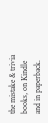the mistake & trivia books, on Kindle and in paperback.